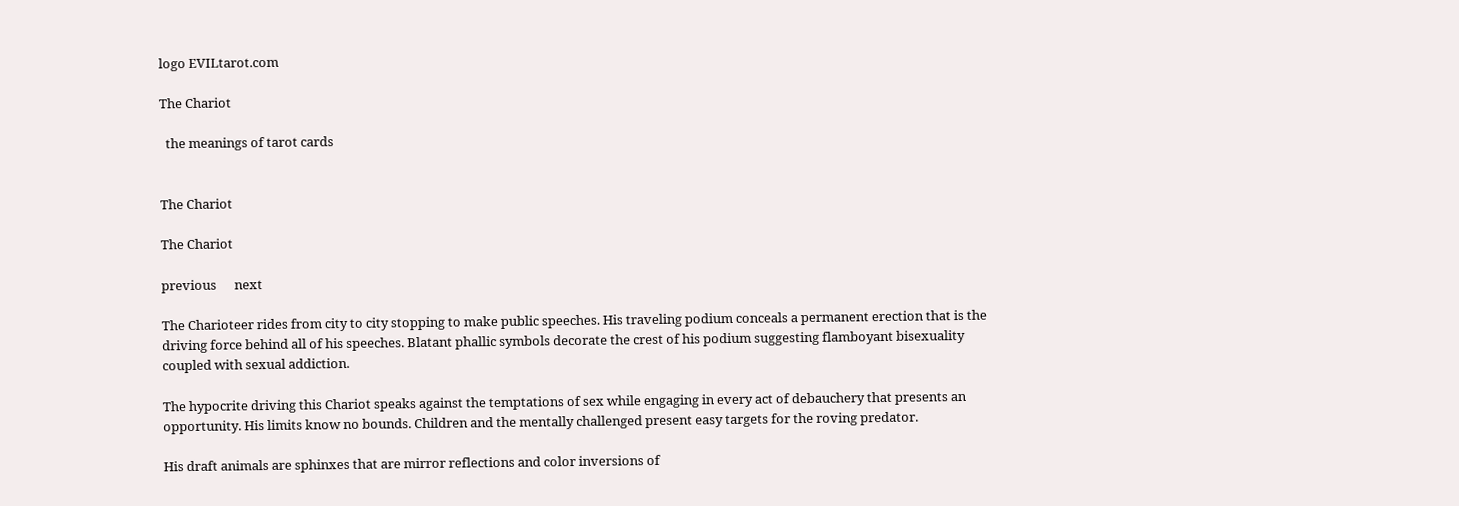logo EVILtarot.com

The Chariot

  the meanings of tarot cards


The Chariot

The Chariot

previous      next

The Charioteer rides from city to city stopping to make public speeches. His traveling podium conceals a permanent erection that is the driving force behind all of his speeches. Blatant phallic symbols decorate the crest of his podium suggesting flamboyant bisexuality coupled with sexual addiction.

The hypocrite driving this Chariot speaks against the temptations of sex while engaging in every act of debauchery that presents an opportunity. His limits know no bounds. Children and the mentally challenged present easy targets for the roving predator.

His draft animals are sphinxes that are mirror reflections and color inversions of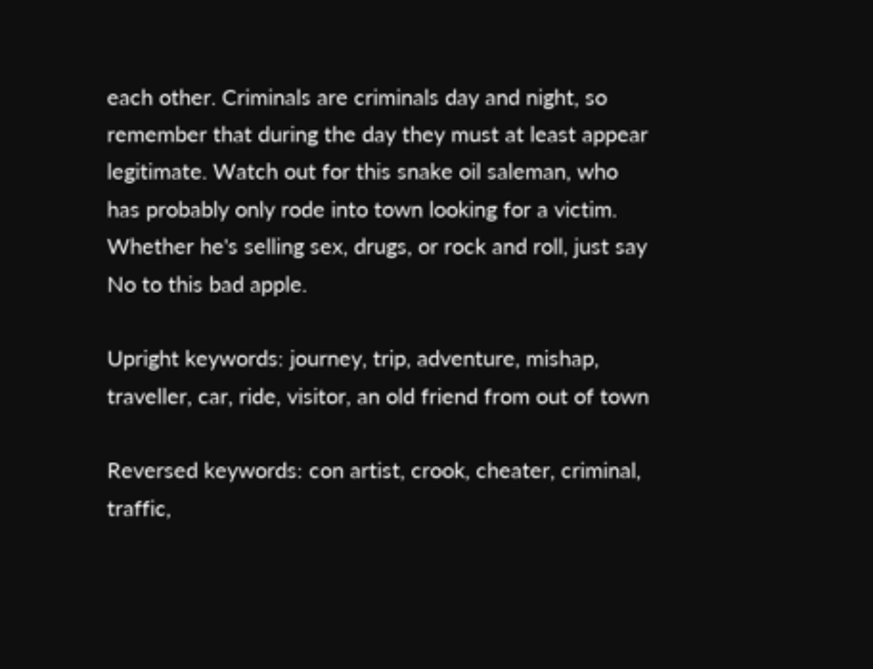each other. Criminals are criminals day and night, so remember that during the day they must at least appear legitimate. Watch out for this snake oil saleman, who has probably only rode into town looking for a victim. Whether he's selling sex, drugs, or rock and roll, just say No to this bad apple.

Upright keywords: journey, trip, adventure, mishap, traveller, car, ride, visitor, an old friend from out of town

Reversed keywords: con artist, crook, cheater, criminal, traffic,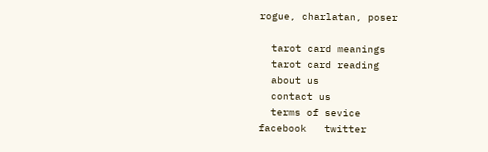rogue, charlatan, poser

  tarot card meanings
  tarot card reading
  about us
  contact us
  terms of sevice
facebook   twitter